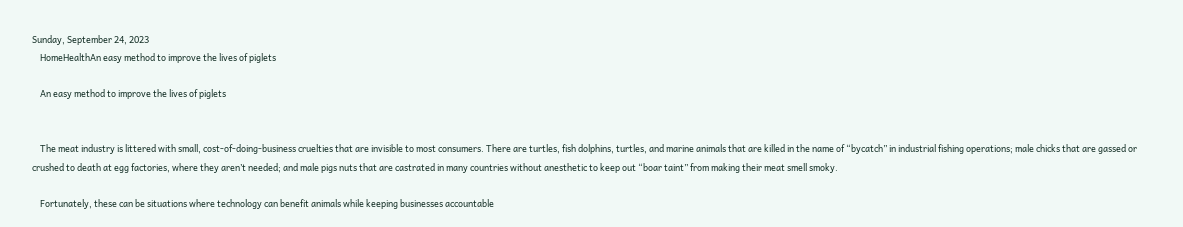Sunday, September 24, 2023
    HomeHealthAn easy method to improve the lives of piglets

    An easy method to improve the lives of piglets


    The meat industry is littered with small, cost-of-doing-business cruelties that are invisible to most consumers. There are turtles, fish dolphins, turtles, and marine animals that are killed in the name of “bycatch” in industrial fishing operations; male chicks that are gassed or crushed to death at egg factories, where they aren’t needed; and male pigs nuts that are castrated in many countries without anesthetic to keep out “boar taint” from making their meat smell smoky.

    Fortunately, these can be situations where technology can benefit animals while keeping businesses accountable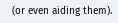(or even aiding them).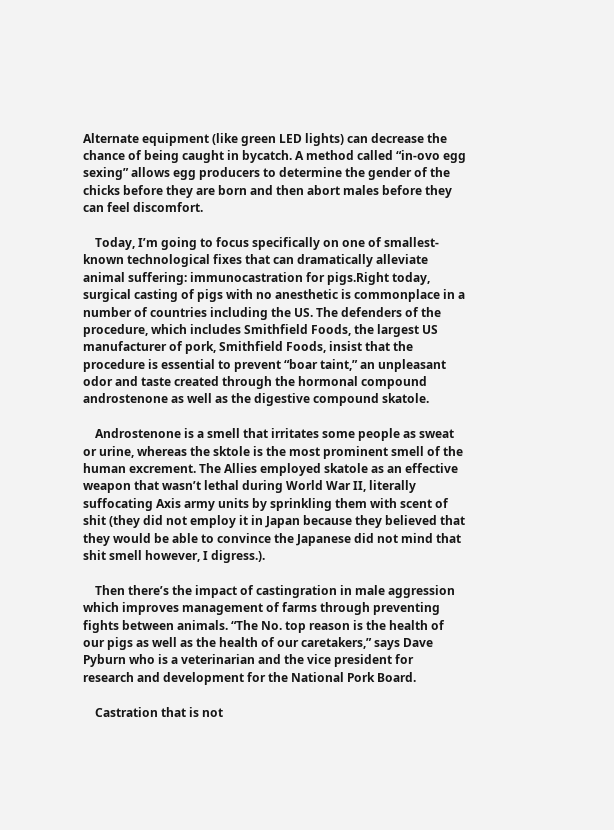Alternate equipment (like green LED lights) can decrease the chance of being caught in bycatch. A method called “in-ovo egg sexing” allows egg producers to determine the gender of the chicks before they are born and then abort males before they can feel discomfort.

    Today, I’m going to focus specifically on one of smallest-known technological fixes that can dramatically alleviate animal suffering: immunocastration for pigs.Right today, surgical casting of pigs with no anesthetic is commonplace in a number of countries including the US. The defenders of the procedure, which includes Smithfield Foods, the largest US manufacturer of pork, Smithfield Foods, insist that the procedure is essential to prevent “boar taint,” an unpleasant odor and taste created through the hormonal compound androstenone as well as the digestive compound skatole.

    Androstenone is a smell that irritates some people as sweat or urine, whereas the sktole is the most prominent smell of the human excrement. The Allies employed skatole as an effective weapon that wasn’t lethal during World War II, literally suffocating Axis army units by sprinkling them with scent of shit (they did not employ it in Japan because they believed that they would be able to convince the Japanese did not mind that shit smell however, I digress.).

    Then there’s the impact of castingration in male aggression which improves management of farms through preventing fights between animals. “The No. top reason is the health of our pigs as well as the health of our caretakers,” says Dave Pyburn who is a veterinarian and the vice president for research and development for the National Pork Board.

    Castration that is not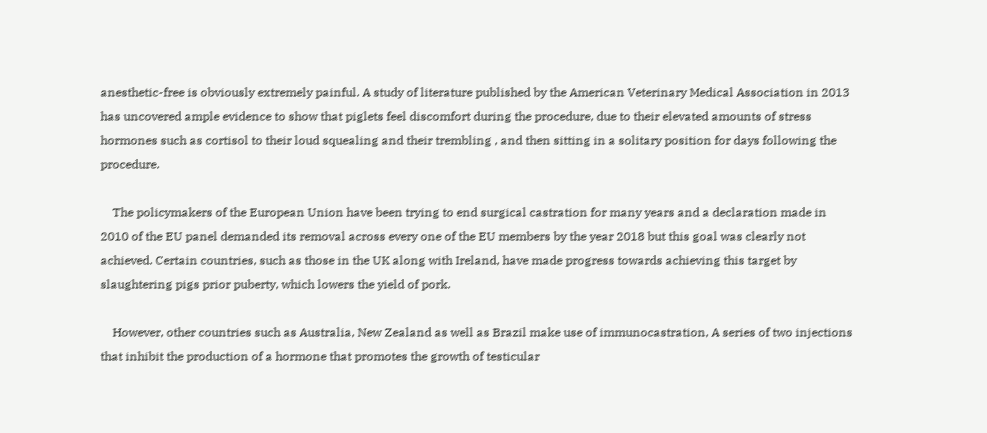anesthetic-free is obviously extremely painful. A study of literature published by the American Veterinary Medical Association in 2013 has uncovered ample evidence to show that piglets feel discomfort during the procedure, due to their elevated amounts of stress hormones such as cortisol to their loud squealing and their trembling , and then sitting in a solitary position for days following the procedure.

    The policymakers of the European Union have been trying to end surgical castration for many years and a declaration made in 2010 of the EU panel demanded its removal across every one of the EU members by the year 2018 but this goal was clearly not achieved. Certain countries, such as those in the UK along with Ireland, have made progress towards achieving this target by slaughtering pigs prior puberty, which lowers the yield of pork.

    However, other countries such as Australia, New Zealand as well as Brazil make use of immunocastration, A series of two injections that inhibit the production of a hormone that promotes the growth of testicular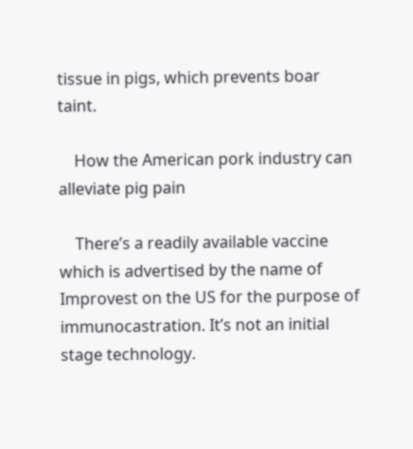tissue in pigs, which prevents boar taint.

    How the American pork industry can alleviate pig pain

    There’s a readily available vaccine which is advertised by the name of Improvest on the US for the purpose of immunocastration. It’s not an initial stage technology.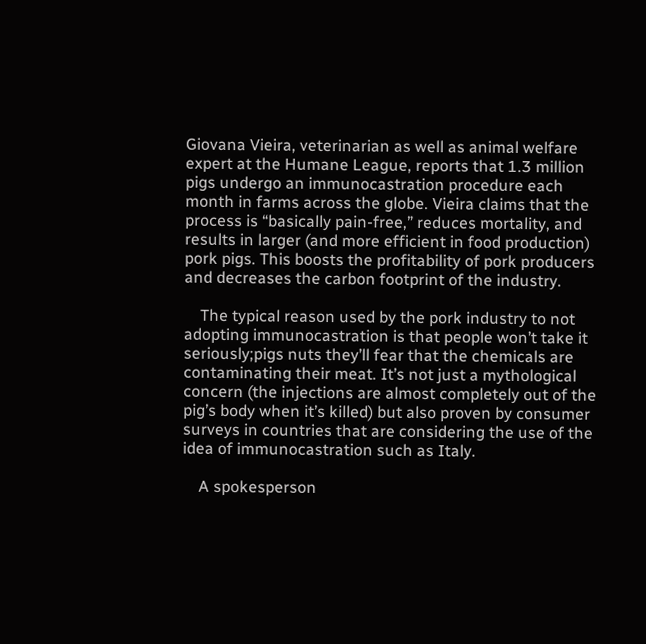Giovana Vieira, veterinarian as well as animal welfare expert at the Humane League, reports that 1.3 million pigs undergo an immunocastration procedure each month in farms across the globe. Vieira claims that the process is “basically pain-free,” reduces mortality, and results in larger (and more efficient in food production) pork pigs. This boosts the profitability of pork producers and decreases the carbon footprint of the industry.

    The typical reason used by the pork industry to not adopting immunocastration is that people won’t take it seriously;pigs nuts they’ll fear that the chemicals are contaminating their meat. It’s not just a mythological concern (the injections are almost completely out of the pig’s body when it’s killed) but also proven by consumer surveys in countries that are considering the use of the idea of immunocastration such as Italy.

    A spokesperson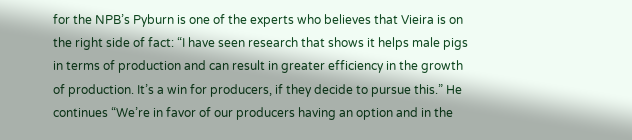for the NPB’s Pyburn is one of the experts who believes that Vieira is on the right side of fact: “I have seen research that shows it helps male pigs in terms of production and can result in greater efficiency in the growth of production. It’s a win for producers, if they decide to pursue this.” He continues “We’re in favor of our producers having an option and in the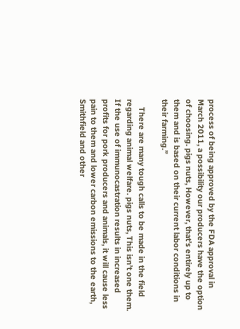process of being approved by the FDA approval in March 2011, a possibility our producers have the option of choosing. pigs nuts, However, that’s entirely up to them and is based on their current labor conditions in their farming.”

    There are many tough calls to be made in the field regarding animal welfare. pigs nuts, This isn’t one them. If the use of immunocastration results in increased profits for pork producers and animals, it will cause less pain to them and lower carbon emissions to the earth, Smithfield and other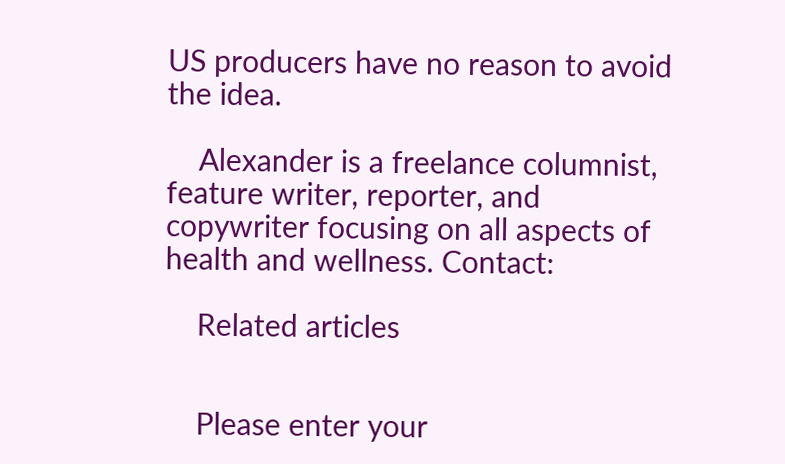US producers have no reason to avoid the idea.

    Alexander is a freelance columnist, feature writer, reporter, and copywriter focusing on all aspects of health and wellness. Contact:

    Related articles


    Please enter your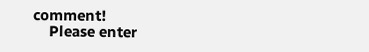comment!
    Please enter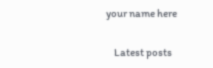your name here

    Latest posts